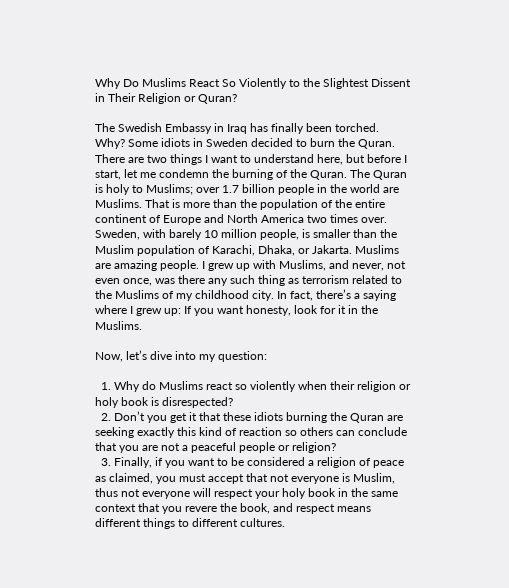Why Do Muslims React So Violently to the Slightest Dissent in Their Religion or Quran?

The Swedish Embassy in Iraq has finally been torched. Why? Some idiots in Sweden decided to burn the Quran. There are two things I want to understand here, but before I start, let me condemn the burning of the Quran. The Quran is holy to Muslims; over 1.7 billion people in the world are Muslims. That is more than the population of the entire continent of Europe and North America two times over. Sweden, with barely 10 million people, is smaller than the Muslim population of Karachi, Dhaka, or Jakarta. Muslims are amazing people. I grew up with Muslims, and never, not even once, was there any such thing as terrorism related to the Muslims of my childhood city. In fact, there’s a saying where I grew up: If you want honesty, look for it in the Muslims.

Now, let’s dive into my question:

  1. Why do Muslims react so violently when their religion or holy book is disrespected?
  2. Don’t you get it that these idiots burning the Quran are seeking exactly this kind of reaction so others can conclude that you are not a peaceful people or religion?
  3. Finally, if you want to be considered a religion of peace as claimed, you must accept that not everyone is Muslim, thus not everyone will respect your holy book in the same context that you revere the book, and respect means different things to different cultures.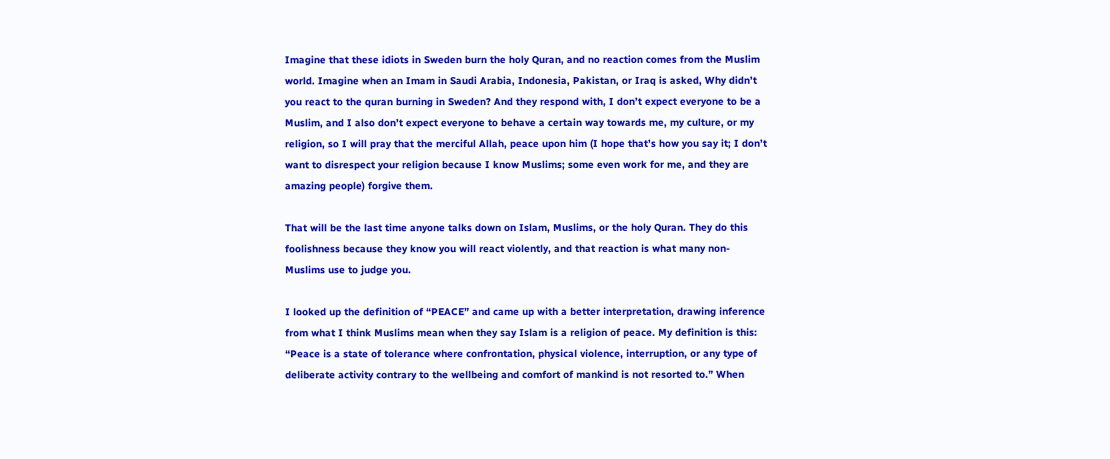Imagine that these idiots in Sweden burn the holy Quran, and no reaction comes from the Muslim world. Imagine when an Imam in Saudi Arabia, Indonesia, Pakistan, or Iraq is asked, Why didn’t you react to the quran burning in Sweden? And they respond with, I don’t expect everyone to be a Muslim, and I also don’t expect everyone to behave a certain way towards me, my culture, or my religion, so I will pray that the merciful Allah, peace upon him (I hope that’s how you say it; I don’t want to disrespect your religion because I know Muslims; some even work for me, and they are amazing people) forgive them.

That will be the last time anyone talks down on Islam, Muslims, or the holy Quran. They do this foolishness because they know you will react violently, and that reaction is what many non-Muslims use to judge you.

I looked up the definition of “PEACE” and came up with a better interpretation, drawing inference from what I think Muslims mean when they say Islam is a religion of peace. My definition is this: “Peace is a state of tolerance where confrontation, physical violence, interruption, or any type of deliberate activity contrary to the wellbeing and comfort of mankind is not resorted to.” When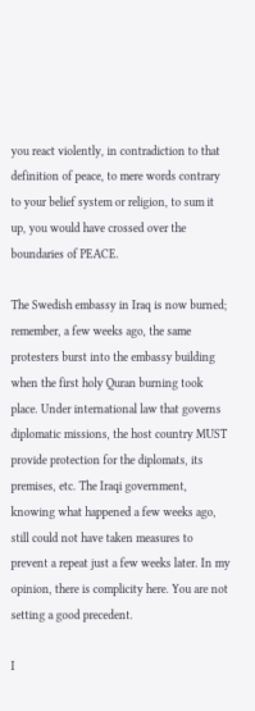you react violently, in contradiction to that definition of peace, to mere words contrary to your belief system or religion, to sum it up, you would have crossed over the boundaries of PEACE.

The Swedish embassy in Iraq is now burned; remember, a few weeks ago, the same protesters burst into the embassy building when the first holy Quran burning took place. Under international law that governs diplomatic missions, the host country MUST provide protection for the diplomats, its premises, etc. The Iraqi government, knowing what happened a few weeks ago, still could not have taken measures to prevent a repeat just a few weeks later. In my opinion, there is complicity here. You are not setting a good precedent.

I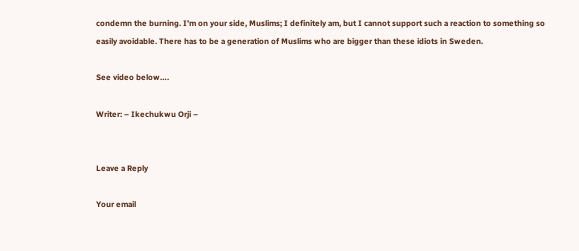condemn the burning. I’m on your side, Muslims; I definitely am, but I cannot support such a reaction to something so easily avoidable. There has to be a generation of Muslims who are bigger than these idiots in Sweden.

See video below….

Writer: – Ikechukwu Orji –


Leave a Reply

Your email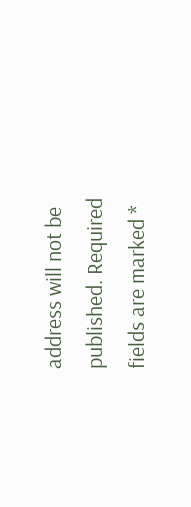address will not be published. Required fields are marked *